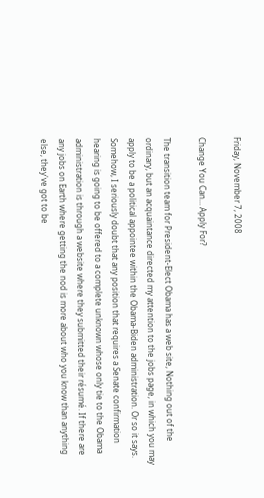Friday, November 7, 2008

Change You Can... Apply For?

The transition team for President-Elect Obama has a web site, Nothing out of the ordinary, but an acquaintance directed my attention to the jobs page, in which you may apply to be a political appointee within the Obama-Biden administration. Or so it says. Somehow, I seriously doubt that any position that requires a Senate confirmation hearing is going to be offered to a complete unknown whose only tie to the Obama administration is through a website where they submitted their résumé. If there are any jobs on Earth where getting the nod is more about who you know than anything else, they've got to be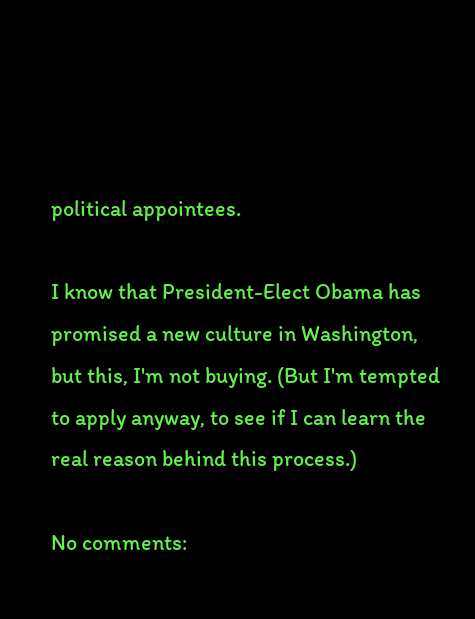political appointees.

I know that President-Elect Obama has promised a new culture in Washington, but this, I'm not buying. (But I'm tempted to apply anyway, to see if I can learn the real reason behind this process.)

No comments: